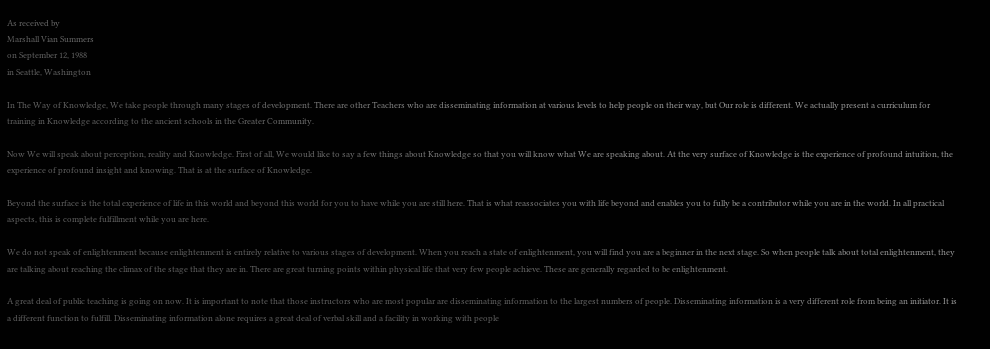As received by
Marshall Vian Summers
on September 12, 1988
in Seattle, Washington

In The Way of Knowledge, We take people through many stages of development. There are other Teachers who are disseminating information at various levels to help people on their way, but Our role is different. We actually present a curriculum for training in Knowledge according to the ancient schools in the Greater Community.

Now We will speak about perception, reality and Knowledge. First of all, We would like to say a few things about Knowledge so that you will know what We are speaking about. At the very surface of Knowledge is the experience of profound intuition, the experience of profound insight and knowing. That is at the surface of Knowledge.

Beyond the surface is the total experience of life in this world and beyond this world for you to have while you are still here. That is what reassociates you with life beyond and enables you to fully be a contributor while you are in the world. In all practical aspects, this is complete fulfillment while you are here.

We do not speak of enlightenment because enlightenment is entirely relative to various stages of development. When you reach a state of enlightenment, you will find you are a beginner in the next stage. So when people talk about total enlightenment, they are talking about reaching the climax of the stage that they are in. There are great turning points within physical life that very few people achieve. These are generally regarded to be enlightenment.

A great deal of public teaching is going on now. It is important to note that those instructors who are most popular are disseminating information to the largest numbers of people. Disseminating information is a very different role from being an initiator. It is a different function to fulfill. Disseminating information alone requires a great deal of verbal skill and a facility in working with people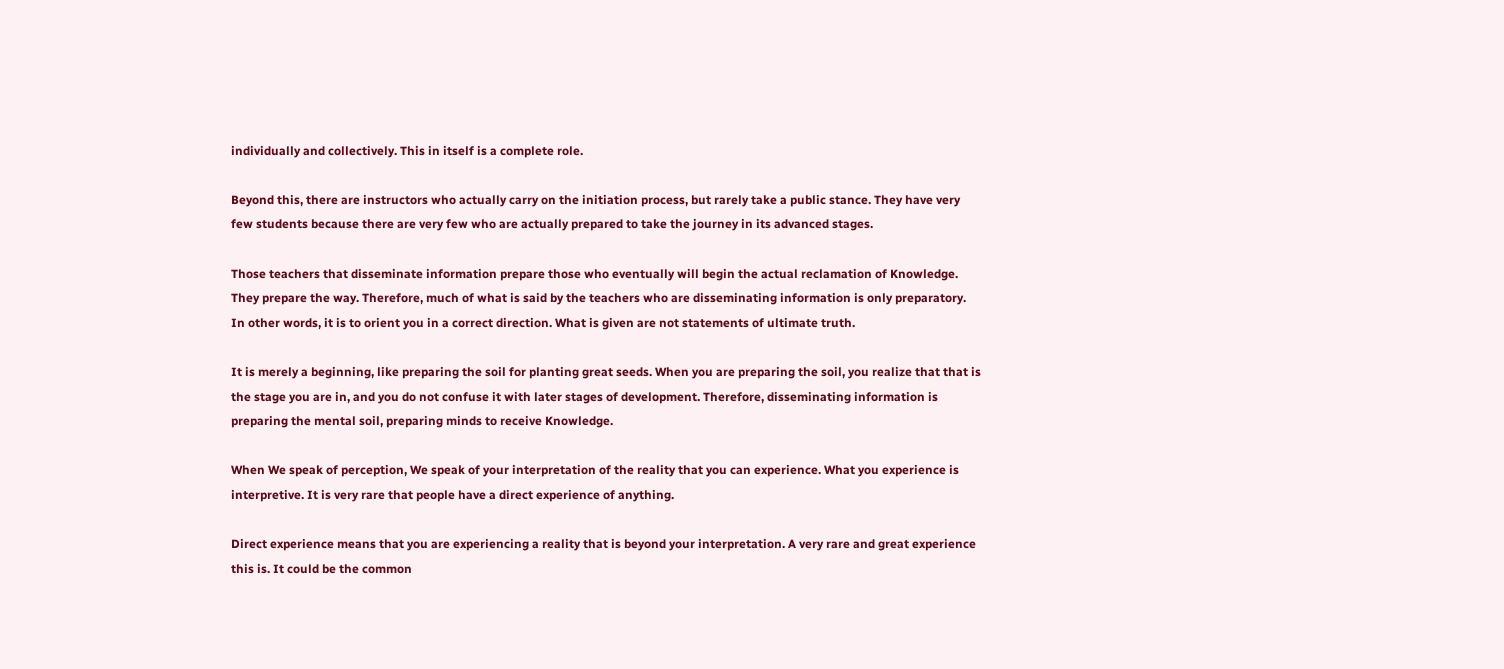individually and collectively. This in itself is a complete role.

Beyond this, there are instructors who actually carry on the initiation process, but rarely take a public stance. They have very few students because there are very few who are actually prepared to take the journey in its advanced stages.

Those teachers that disseminate information prepare those who eventually will begin the actual reclamation of Knowledge. They prepare the way. Therefore, much of what is said by the teachers who are disseminating information is only preparatory. In other words, it is to orient you in a correct direction. What is given are not statements of ultimate truth.

It is merely a beginning, like preparing the soil for planting great seeds. When you are preparing the soil, you realize that that is the stage you are in, and you do not confuse it with later stages of development. Therefore, disseminating information is preparing the mental soil, preparing minds to receive Knowledge.

When We speak of perception, We speak of your interpretation of the reality that you can experience. What you experience is interpretive. It is very rare that people have a direct experience of anything.

Direct experience means that you are experiencing a reality that is beyond your interpretation. A very rare and great experience this is. It could be the common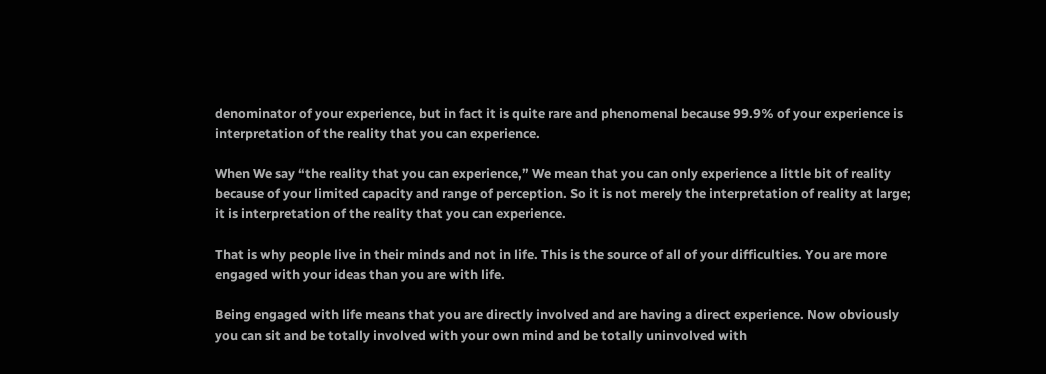denominator of your experience, but in fact it is quite rare and phenomenal because 99.9% of your experience is interpretation of the reality that you can experience.

When We say “the reality that you can experience,” We mean that you can only experience a little bit of reality because of your limited capacity and range of perception. So it is not merely the interpretation of reality at large; it is interpretation of the reality that you can experience.

That is why people live in their minds and not in life. This is the source of all of your difficulties. You are more engaged with your ideas than you are with life.

Being engaged with life means that you are directly involved and are having a direct experience. Now obviously you can sit and be totally involved with your own mind and be totally uninvolved with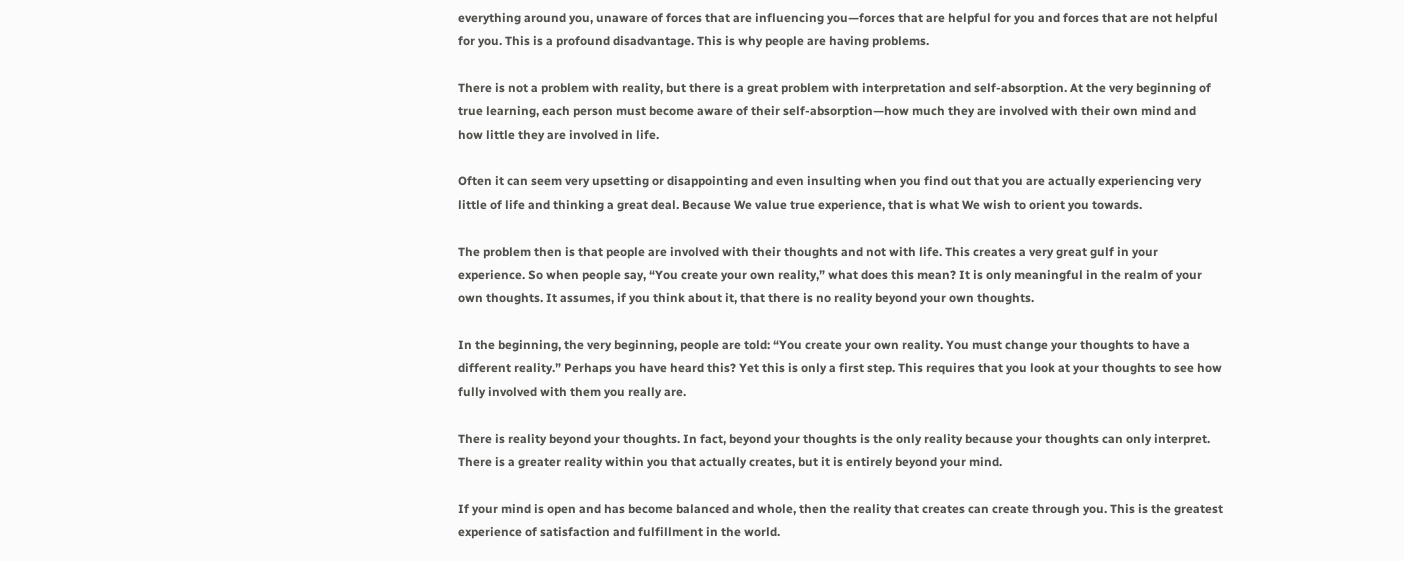everything around you, unaware of forces that are influencing you—forces that are helpful for you and forces that are not helpful for you. This is a profound disadvantage. This is why people are having problems.

There is not a problem with reality, but there is a great problem with interpretation and self-absorption. At the very beginning of true learning, each person must become aware of their self-absorption—how much they are involved with their own mind and how little they are involved in life.

Often it can seem very upsetting or disappointing and even insulting when you find out that you are actually experiencing very little of life and thinking a great deal. Because We value true experience, that is what We wish to orient you towards.

The problem then is that people are involved with their thoughts and not with life. This creates a very great gulf in your experience. So when people say, “You create your own reality,” what does this mean? It is only meaningful in the realm of your own thoughts. It assumes, if you think about it, that there is no reality beyond your own thoughts.

In the beginning, the very beginning, people are told: “You create your own reality. You must change your thoughts to have a different reality.” Perhaps you have heard this? Yet this is only a first step. This requires that you look at your thoughts to see how fully involved with them you really are.

There is reality beyond your thoughts. In fact, beyond your thoughts is the only reality because your thoughts can only interpret. There is a greater reality within you that actually creates, but it is entirely beyond your mind.

If your mind is open and has become balanced and whole, then the reality that creates can create through you. This is the greatest experience of satisfaction and fulfillment in the world.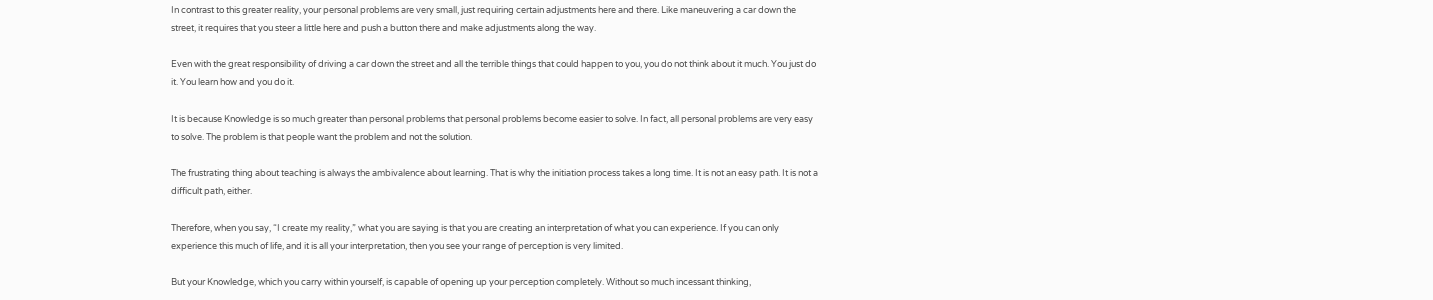In contrast to this greater reality, your personal problems are very small, just requiring certain adjustments here and there. Like maneuvering a car down the street, it requires that you steer a little here and push a button there and make adjustments along the way.

Even with the great responsibility of driving a car down the street and all the terrible things that could happen to you, you do not think about it much. You just do it. You learn how and you do it.

It is because Knowledge is so much greater than personal problems that personal problems become easier to solve. In fact, all personal problems are very easy to solve. The problem is that people want the problem and not the solution.

The frustrating thing about teaching is always the ambivalence about learning. That is why the initiation process takes a long time. It is not an easy path. It is not a difficult path, either.

Therefore, when you say, “I create my reality,” what you are saying is that you are creating an interpretation of what you can experience. If you can only experience this much of life, and it is all your interpretation, then you see your range of perception is very limited.

But your Knowledge, which you carry within yourself, is capable of opening up your perception completely. Without so much incessant thinking,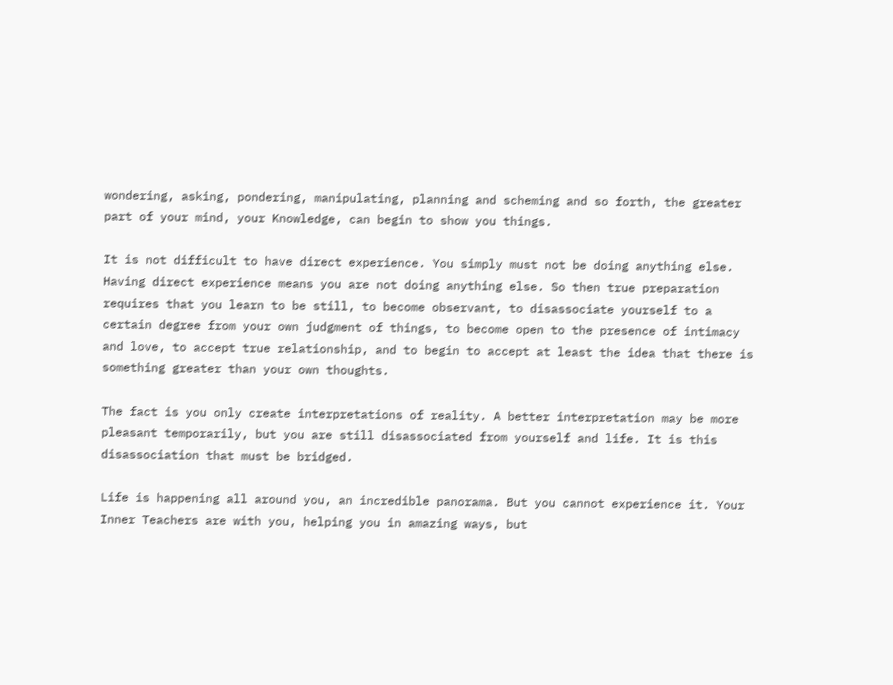wondering, asking, pondering, manipulating, planning and scheming and so forth, the greater part of your mind, your Knowledge, can begin to show you things.

It is not difficult to have direct experience. You simply must not be doing anything else. Having direct experience means you are not doing anything else. So then true preparation requires that you learn to be still, to become observant, to disassociate yourself to a certain degree from your own judgment of things, to become open to the presence of intimacy and love, to accept true relationship, and to begin to accept at least the idea that there is something greater than your own thoughts.

The fact is you only create interpretations of reality. A better interpretation may be more pleasant temporarily, but you are still disassociated from yourself and life. It is this disassociation that must be bridged.

Life is happening all around you, an incredible panorama. But you cannot experience it. Your Inner Teachers are with you, helping you in amazing ways, but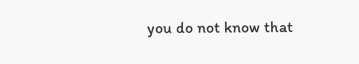you do not know that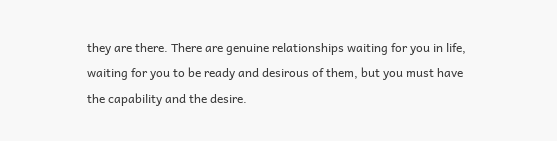they are there. There are genuine relationships waiting for you in life, waiting for you to be ready and desirous of them, but you must have the capability and the desire.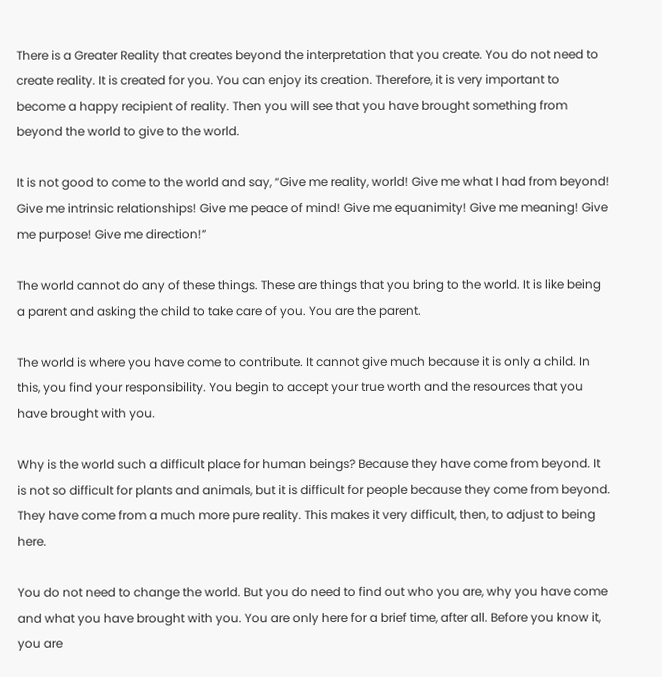There is a Greater Reality that creates beyond the interpretation that you create. You do not need to create reality. It is created for you. You can enjoy its creation. Therefore, it is very important to become a happy recipient of reality. Then you will see that you have brought something from beyond the world to give to the world.

It is not good to come to the world and say, “Give me reality, world! Give me what I had from beyond! Give me intrinsic relationships! Give me peace of mind! Give me equanimity! Give me meaning! Give me purpose! Give me direction!”

The world cannot do any of these things. These are things that you bring to the world. It is like being a parent and asking the child to take care of you. You are the parent.

The world is where you have come to contribute. It cannot give much because it is only a child. In this, you find your responsibility. You begin to accept your true worth and the resources that you have brought with you.

Why is the world such a difficult place for human beings? Because they have come from beyond. It is not so difficult for plants and animals, but it is difficult for people because they come from beyond. They have come from a much more pure reality. This makes it very difficult, then, to adjust to being here.

You do not need to change the world. But you do need to find out who you are, why you have come and what you have brought with you. You are only here for a brief time, after all. Before you know it, you are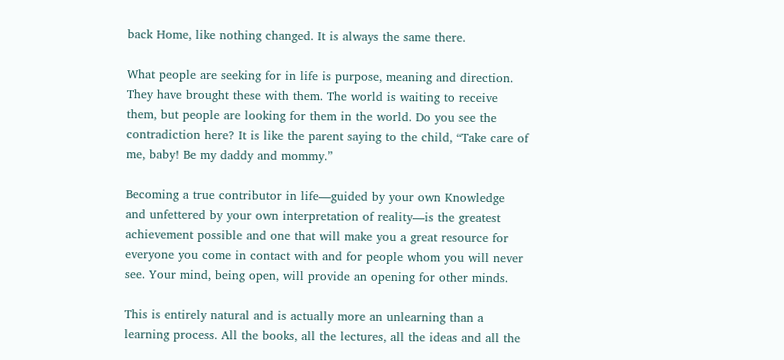back Home, like nothing changed. It is always the same there.

What people are seeking for in life is purpose, meaning and direction. They have brought these with them. The world is waiting to receive them, but people are looking for them in the world. Do you see the contradiction here? It is like the parent saying to the child, “Take care of me, baby! Be my daddy and mommy.”

Becoming a true contributor in life—guided by your own Knowledge and unfettered by your own interpretation of reality—is the greatest achievement possible and one that will make you a great resource for everyone you come in contact with and for people whom you will never see. Your mind, being open, will provide an opening for other minds.

This is entirely natural and is actually more an unlearning than a learning process. All the books, all the lectures, all the ideas and all the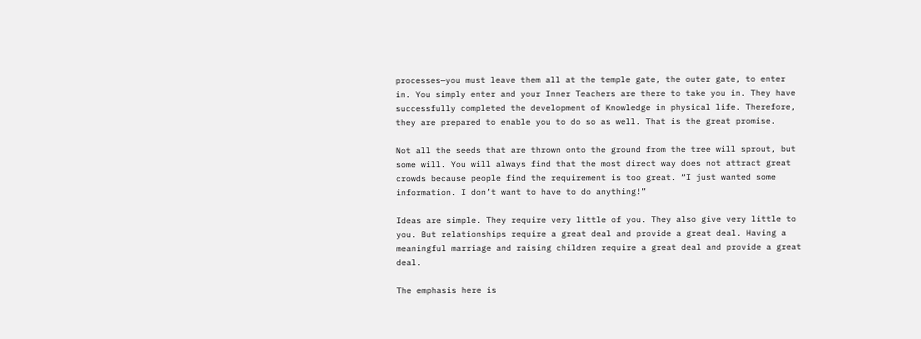processes—you must leave them all at the temple gate, the outer gate, to enter in. You simply enter and your Inner Teachers are there to take you in. They have successfully completed the development of Knowledge in physical life. Therefore, they are prepared to enable you to do so as well. That is the great promise.

Not all the seeds that are thrown onto the ground from the tree will sprout, but some will. You will always find that the most direct way does not attract great crowds because people find the requirement is too great. “I just wanted some information. I don’t want to have to do anything!”

Ideas are simple. They require very little of you. They also give very little to you. But relationships require a great deal and provide a great deal. Having a meaningful marriage and raising children require a great deal and provide a great deal.

The emphasis here is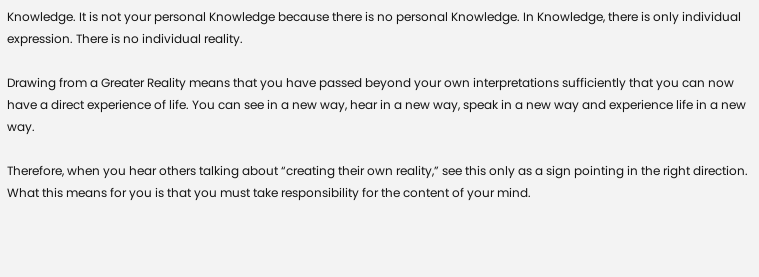Knowledge. It is not your personal Knowledge because there is no personal Knowledge. In Knowledge, there is only individual expression. There is no individual reality.

Drawing from a Greater Reality means that you have passed beyond your own interpretations sufficiently that you can now have a direct experience of life. You can see in a new way, hear in a new way, speak in a new way and experience life in a new way.

Therefore, when you hear others talking about “creating their own reality,” see this only as a sign pointing in the right direction. What this means for you is that you must take responsibility for the content of your mind.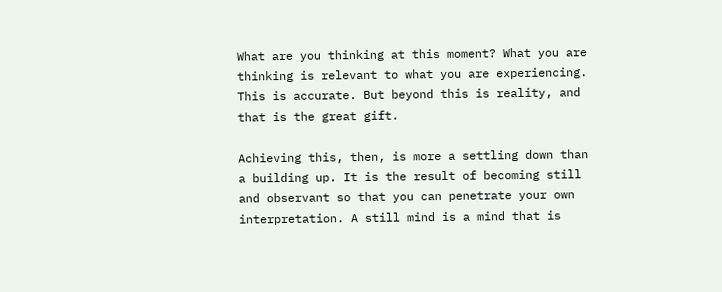What are you thinking at this moment? What you are thinking is relevant to what you are experiencing. This is accurate. But beyond this is reality, and that is the great gift.

Achieving this, then, is more a settling down than a building up. It is the result of becoming still and observant so that you can penetrate your own interpretation. A still mind is a mind that is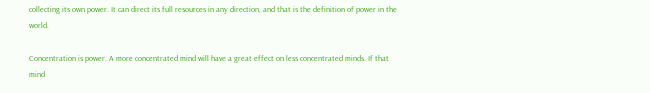collecting its own power. It can direct its full resources in any direction, and that is the definition of power in the world.

Concentration is power. A more concentrated mind will have a great effect on less concentrated minds. If that mind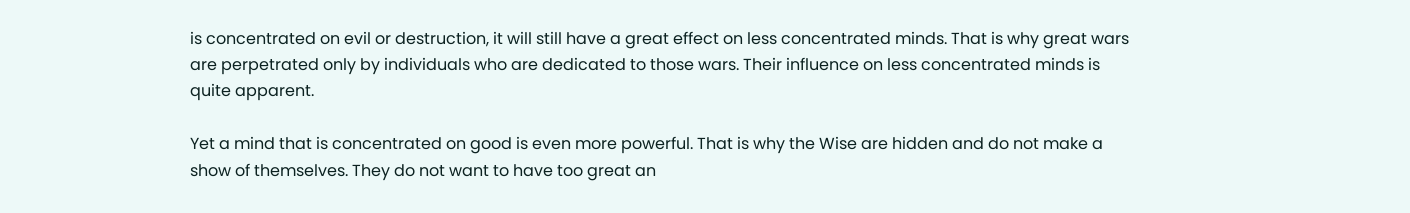is concentrated on evil or destruction, it will still have a great effect on less concentrated minds. That is why great wars are perpetrated only by individuals who are dedicated to those wars. Their influence on less concentrated minds is quite apparent.

Yet a mind that is concentrated on good is even more powerful. That is why the Wise are hidden and do not make a show of themselves. They do not want to have too great an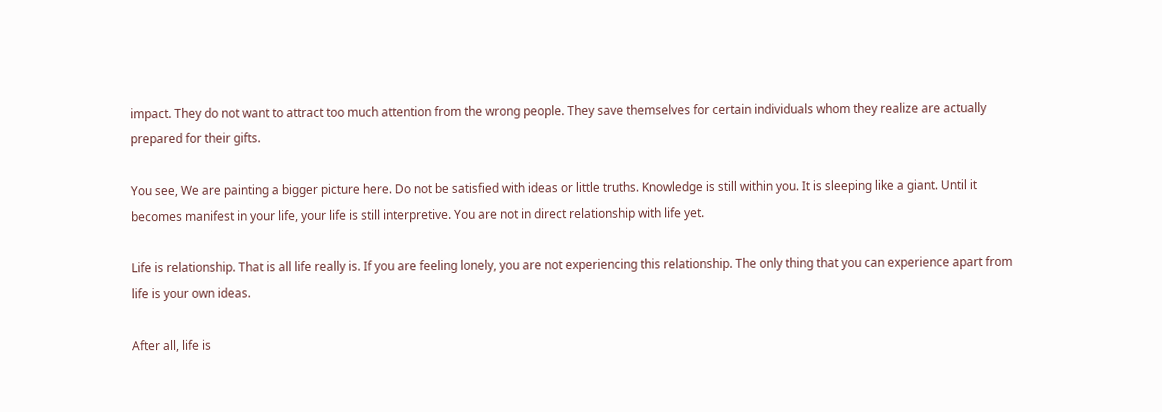impact. They do not want to attract too much attention from the wrong people. They save themselves for certain individuals whom they realize are actually prepared for their gifts.

You see, We are painting a bigger picture here. Do not be satisfied with ideas or little truths. Knowledge is still within you. It is sleeping like a giant. Until it becomes manifest in your life, your life is still interpretive. You are not in direct relationship with life yet.

Life is relationship. That is all life really is. If you are feeling lonely, you are not experiencing this relationship. The only thing that you can experience apart from life is your own ideas.

After all, life is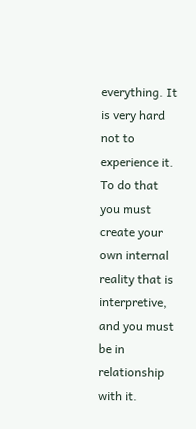everything. It is very hard not to experience it. To do that you must create your own internal reality that is interpretive, and you must be in relationship with it.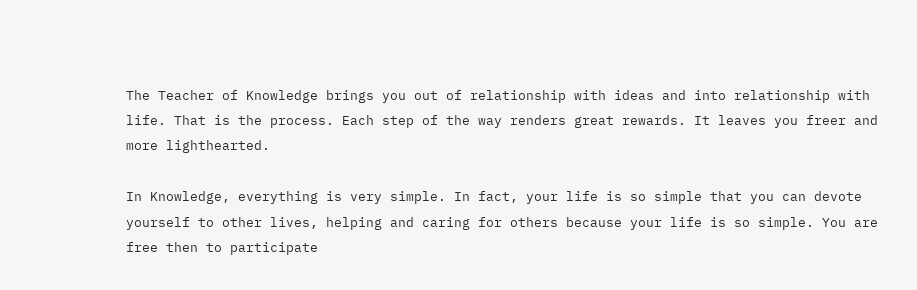The Teacher of Knowledge brings you out of relationship with ideas and into relationship with life. That is the process. Each step of the way renders great rewards. It leaves you freer and more lighthearted.

In Knowledge, everything is very simple. In fact, your life is so simple that you can devote yourself to other lives, helping and caring for others because your life is so simple. You are free then to participate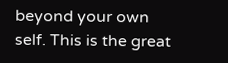beyond your own self. This is the great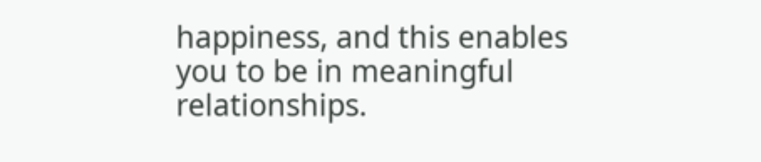happiness, and this enables you to be in meaningful relationships.